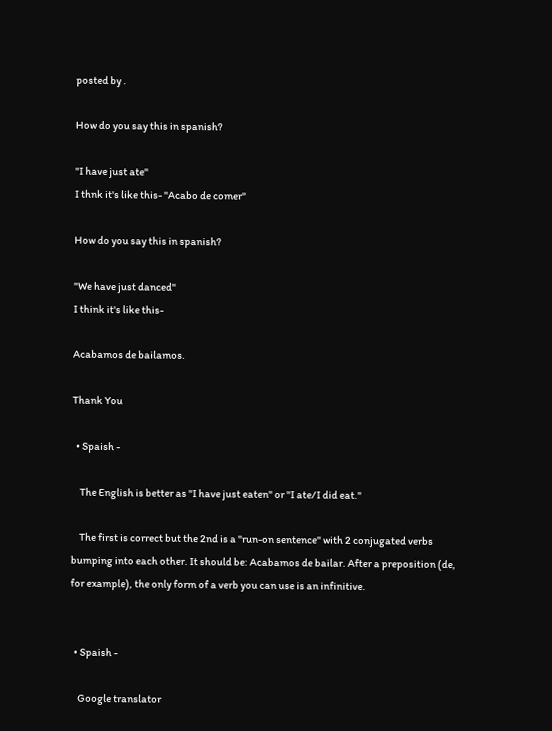posted by .

How do you say this in spanish?

"I have just ate"
I thnk it's like this- "Acabo de comer"

How do you say this in spanish?

"We have just danced"
I think it's like this-

Acabamos de bailamos.

Thank You

  • Spaish -

    The English is better as "I have just eaten" or "I ate/I did eat."

    The first is correct but the 2nd is a "run-on sentence" with 2 conjugated verbs bumping into each other. It should be: Acabamos de bailar. After a preposition (de, for example), the only form of a verb you can use is an infinitive.


  • Spaish -

    Google translator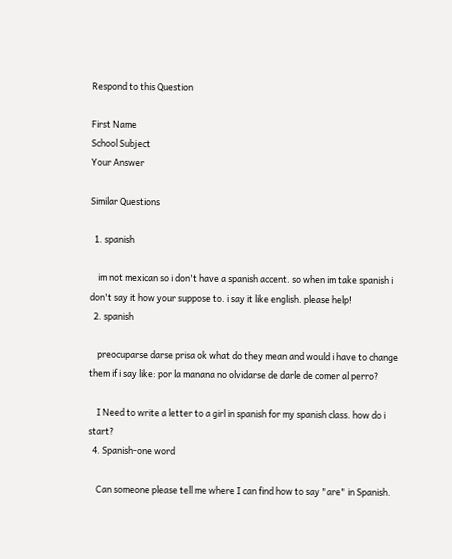Respond to this Question

First Name
School Subject
Your Answer

Similar Questions

  1. spanish

    im not mexican so i don't have a spanish accent. so when im take spanish i don't say it how your suppose to. i say it like english. please help!
  2. spanish

    preocuparse darse prisa ok what do they mean and would i have to change them if i say like: por la manana no olvidarse de darle de comer al perro?

    I Need to write a letter to a girl in spanish for my spanish class. how do i start?
  4. Spanish-one word

    Can someone please tell me where I can find how to say "are" in Spanish.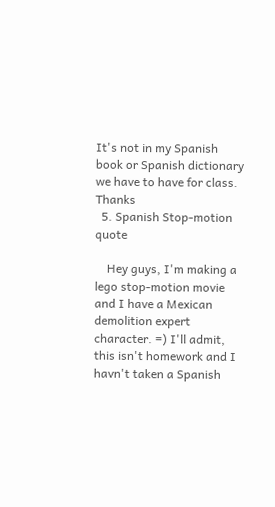It's not in my Spanish book or Spanish dictionary we have to have for class. Thanks
  5. Spanish Stop-motion quote

    Hey guys, I'm making a lego stop-motion movie and I have a Mexican demolition expert character. =) I'll admit, this isn't homework and I havn't taken a Spanish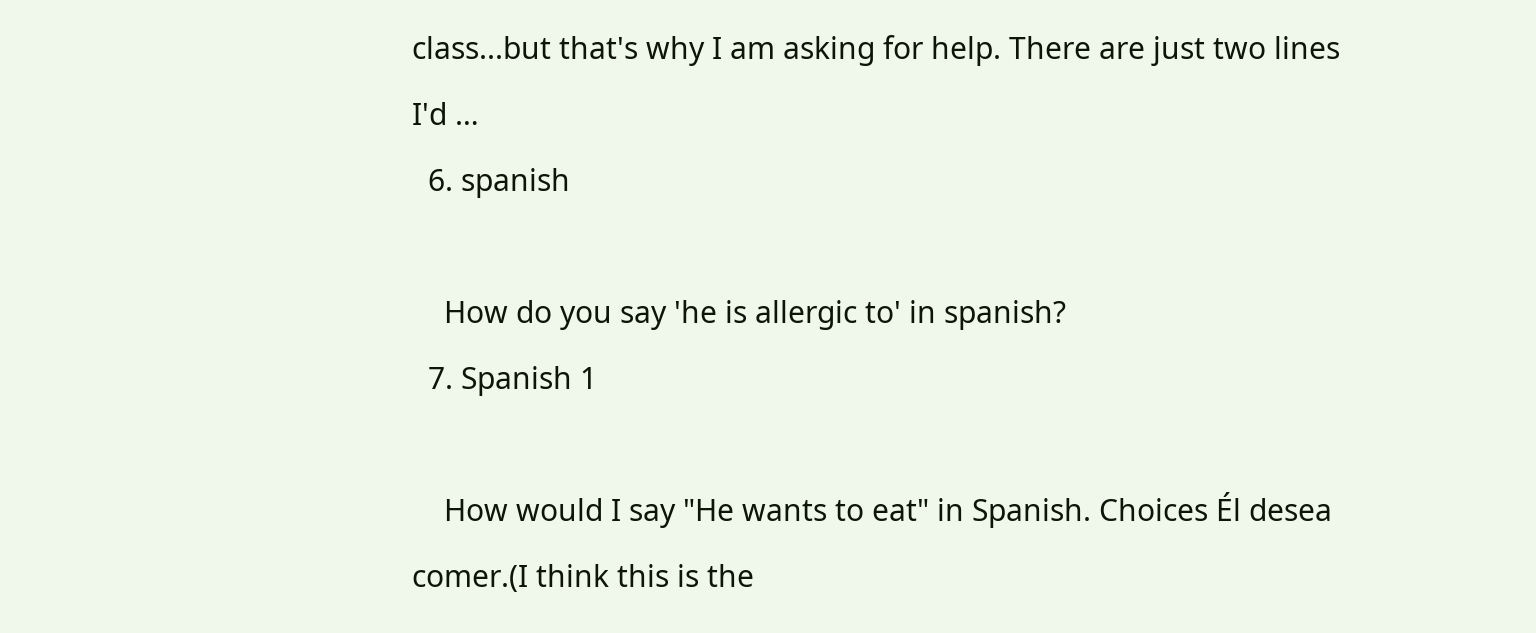class...but that's why I am asking for help. There are just two lines I'd …
  6. spanish

    How do you say 'he is allergic to' in spanish?
  7. Spanish 1

    How would I say "He wants to eat" in Spanish. Choices Él desea comer.(I think this is the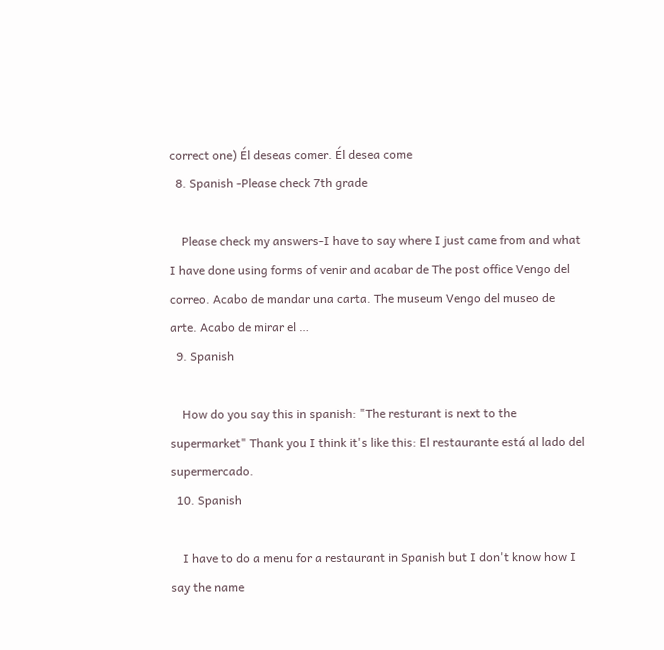correct one) Él deseas comer. Él desea come
  8. Spanish -Please check 7th grade

    Please check my answers-I have to say where I just came from and what I have done using forms of venir and acabar de The post office Vengo del correo. Acabo de mandar una carta. The museum Vengo del museo de arte. Acabo de mirar el …
  9. Spanish

    How do you say this in spanish: "The resturant is next to the supermarket" Thank you I think it's like this: El restaurante está al lado del supermercado.
  10. Spanish

    I have to do a menu for a restaurant in Spanish but I don't know how I say the name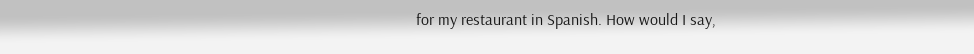for my restaurant in Spanish. How would I say,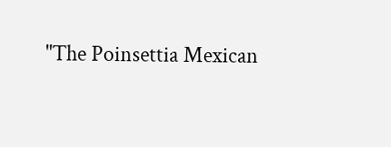"The Poinsettia Mexican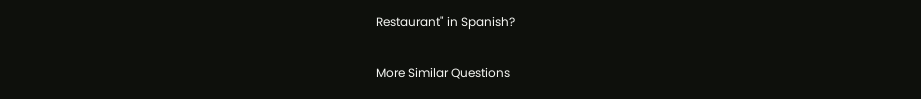Restaurant" in Spanish?

More Similar Questions